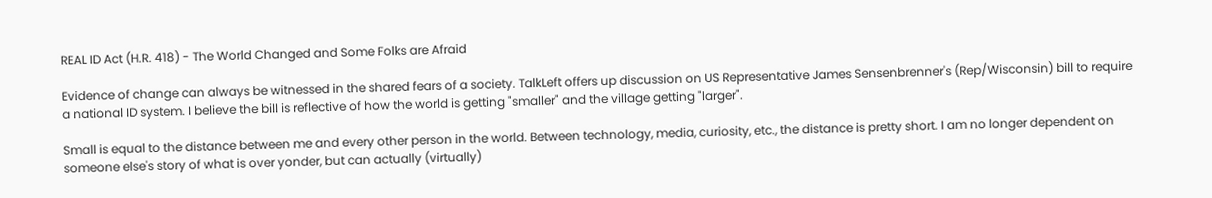REAL ID Act (H.R. 418) - The World Changed and Some Folks are Afraid

Evidence of change can always be witnessed in the shared fears of a society. TalkLeft offers up discussion on US Representative James Sensenbrenner's (Rep/Wisconsin) bill to require a national ID system. I believe the bill is reflective of how the world is getting "smaller" and the village getting "larger".

Small is equal to the distance between me and every other person in the world. Between technology, media, curiosity, etc., the distance is pretty short. I am no longer dependent on someone else's story of what is over yonder, but can actually (virtually)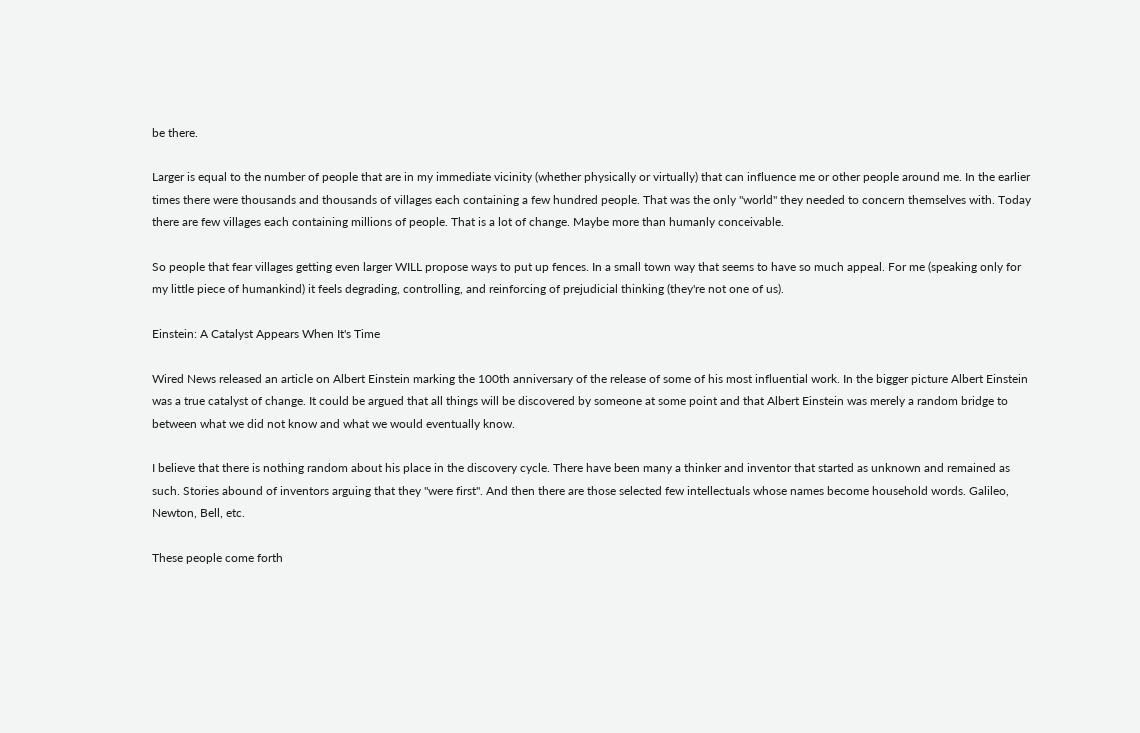be there.

Larger is equal to the number of people that are in my immediate vicinity (whether physically or virtually) that can influence me or other people around me. In the earlier times there were thousands and thousands of villages each containing a few hundred people. That was the only "world" they needed to concern themselves with. Today there are few villages each containing millions of people. That is a lot of change. Maybe more than humanly conceivable.

So people that fear villages getting even larger WILL propose ways to put up fences. In a small town way that seems to have so much appeal. For me (speaking only for my little piece of humankind) it feels degrading, controlling, and reinforcing of prejudicial thinking (they're not one of us).

Einstein: A Catalyst Appears When It's Time

Wired News released an article on Albert Einstein marking the 100th anniversary of the release of some of his most influential work. In the bigger picture Albert Einstein was a true catalyst of change. It could be argued that all things will be discovered by someone at some point and that Albert Einstein was merely a random bridge to between what we did not know and what we would eventually know.

I believe that there is nothing random about his place in the discovery cycle. There have been many a thinker and inventor that started as unknown and remained as such. Stories abound of inventors arguing that they "were first". And then there are those selected few intellectuals whose names become household words. Galileo, Newton, Bell, etc.

These people come forth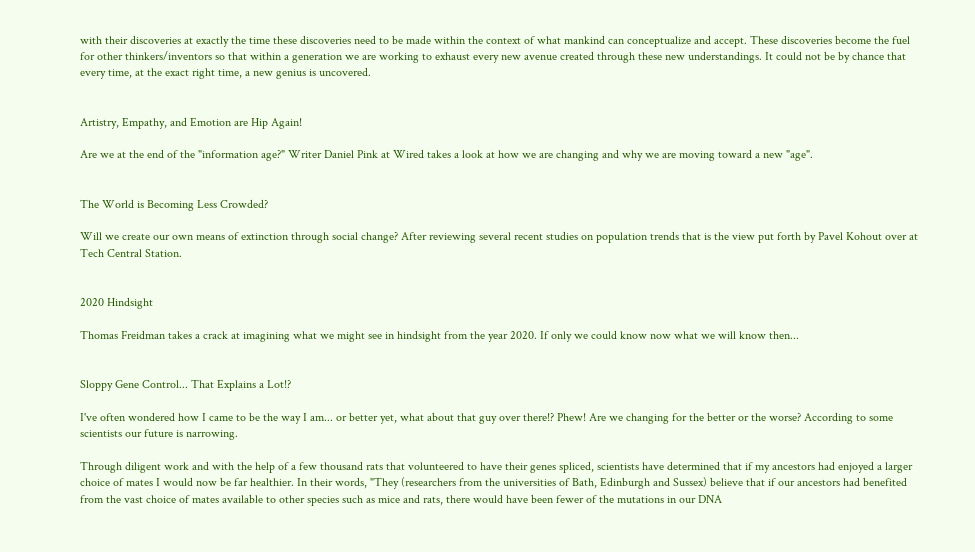with their discoveries at exactly the time these discoveries need to be made within the context of what mankind can conceptualize and accept. These discoveries become the fuel for other thinkers/inventors so that within a generation we are working to exhaust every new avenue created through these new understandings. It could not be by chance that every time, at the exact right time, a new genius is uncovered.


Artistry, Empathy, and Emotion are Hip Again!

Are we at the end of the "information age?" Writer Daniel Pink at Wired takes a look at how we are changing and why we are moving toward a new "age".


The World is Becoming Less Crowded?

Will we create our own means of extinction through social change? After reviewing several recent studies on population trends that is the view put forth by Pavel Kohout over at Tech Central Station.


2020 Hindsight

Thomas Freidman takes a crack at imagining what we might see in hindsight from the year 2020. If only we could know now what we will know then...


Sloppy Gene Control... That Explains a Lot!?

I've often wondered how I came to be the way I am... or better yet, what about that guy over there!? Phew! Are we changing for the better or the worse? According to some scientists our future is narrowing.

Through diligent work and with the help of a few thousand rats that volunteered to have their genes spliced, scientists have determined that if my ancestors had enjoyed a larger choice of mates I would now be far healthier. In their words, "They (researchers from the universities of Bath, Edinburgh and Sussex) believe that if our ancestors had benefited from the vast choice of mates available to other species such as mice and rats, there would have been fewer of the mutations in our DNA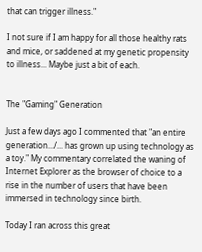that can trigger illness."

I not sure if I am happy for all those healthy rats and mice, or saddened at my genetic propensity to illness... Maybe just a bit of each.


The "Gaming" Generation

Just a few days ago I commented that "an entire generation.../... has grown up using technology as a toy." My commentary correlated the waning of Internet Explorer as the browser of choice to a rise in the number of users that have been immersed in technology since birth.

Today I ran across this great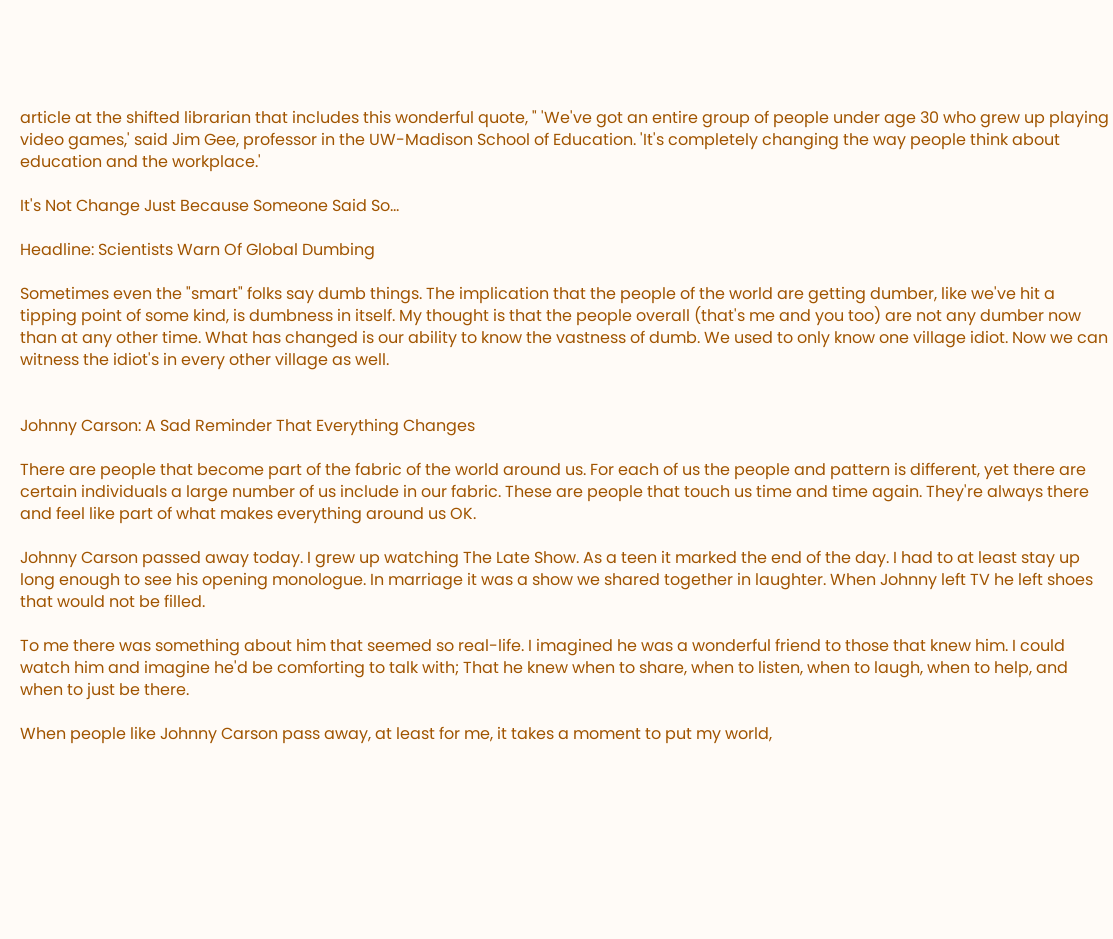article at the shifted librarian that includes this wonderful quote, " 'We've got an entire group of people under age 30 who grew up playing video games,' said Jim Gee, professor in the UW-Madison School of Education. 'It's completely changing the way people think about education and the workplace.'

It's Not Change Just Because Someone Said So...

Headline: Scientists Warn Of Global Dumbing

Sometimes even the "smart" folks say dumb things. The implication that the people of the world are getting dumber, like we've hit a tipping point of some kind, is dumbness in itself. My thought is that the people overall (that's me and you too) are not any dumber now than at any other time. What has changed is our ability to know the vastness of dumb. We used to only know one village idiot. Now we can witness the idiot's in every other village as well.


Johnny Carson: A Sad Reminder That Everything Changes

There are people that become part of the fabric of the world around us. For each of us the people and pattern is different, yet there are certain individuals a large number of us include in our fabric. These are people that touch us time and time again. They're always there and feel like part of what makes everything around us OK.

Johnny Carson passed away today. I grew up watching The Late Show. As a teen it marked the end of the day. I had to at least stay up long enough to see his opening monologue. In marriage it was a show we shared together in laughter. When Johnny left TV he left shoes that would not be filled.

To me there was something about him that seemed so real-life. I imagined he was a wonderful friend to those that knew him. I could watch him and imagine he'd be comforting to talk with; That he knew when to share, when to listen, when to laugh, when to help, and when to just be there.

When people like Johnny Carson pass away, at least for me, it takes a moment to put my world,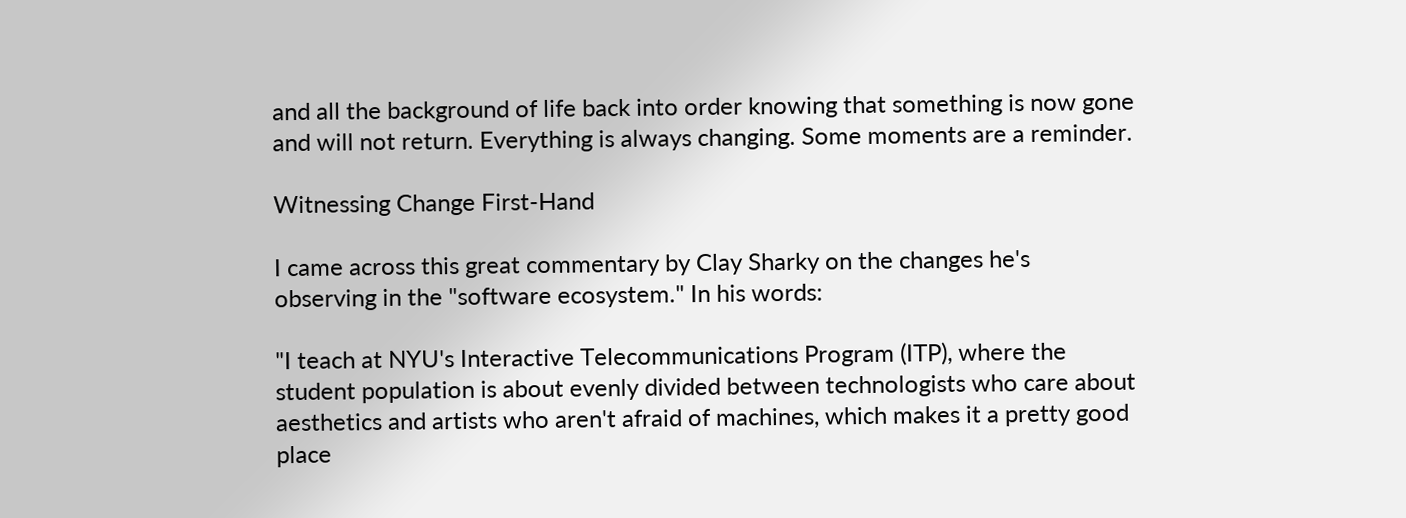and all the background of life back into order knowing that something is now gone and will not return. Everything is always changing. Some moments are a reminder.

Witnessing Change First-Hand

I came across this great commentary by Clay Sharky on the changes he's observing in the "software ecosystem." In his words:

"I teach at NYU's Interactive Telecommunications Program (ITP), where the student population is about evenly divided between technologists who care about aesthetics and artists who aren't afraid of machines, which makes it a pretty good place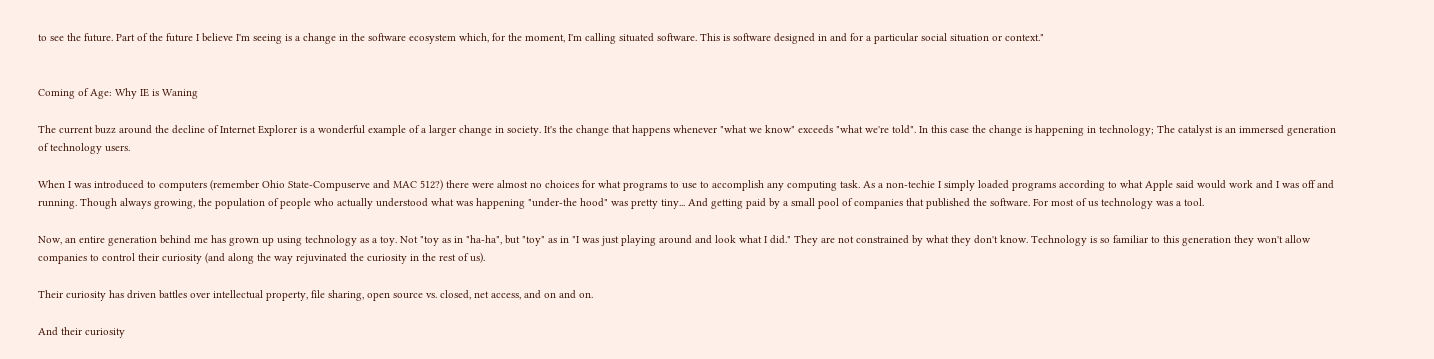to see the future. Part of the future I believe I'm seeing is a change in the software ecosystem which, for the moment, I'm calling situated software. This is software designed in and for a particular social situation or context."


Coming of Age: Why IE is Waning

The current buzz around the decline of Internet Explorer is a wonderful example of a larger change in society. It's the change that happens whenever "what we know" exceeds "what we're told". In this case the change is happening in technology; The catalyst is an immersed generation of technology users.

When I was introduced to computers (remember Ohio State-Compuserve and MAC 512?) there were almost no choices for what programs to use to accomplish any computing task. As a non-techie I simply loaded programs according to what Apple said would work and I was off and running. Though always growing, the population of people who actually understood what was happening "under-the hood" was pretty tiny... And getting paid by a small pool of companies that published the software. For most of us technology was a tool.

Now, an entire generation behind me has grown up using technology as a toy. Not "toy as in "ha-ha", but "toy" as in "I was just playing around and look what I did." They are not constrained by what they don't know. Technology is so familiar to this generation they won't allow companies to control their curiosity (and along the way rejuvinated the curiosity in the rest of us).

Their curiosity has driven battles over intellectual property, file sharing, open source vs. closed, net access, and on and on.

And their curiosity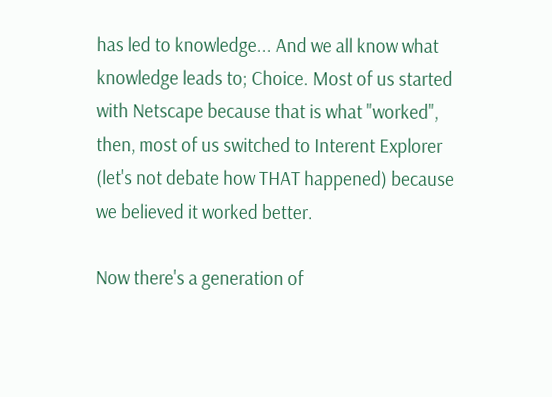has led to knowledge... And we all know what knowledge leads to; Choice. Most of us started with Netscape because that is what "worked", then, most of us switched to Interent Explorer (let's not debate how THAT happened) because we believed it worked better.

Now there's a generation of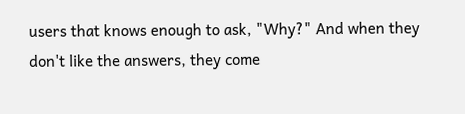users that knows enough to ask, "Why?" And when they don't like the answers, they come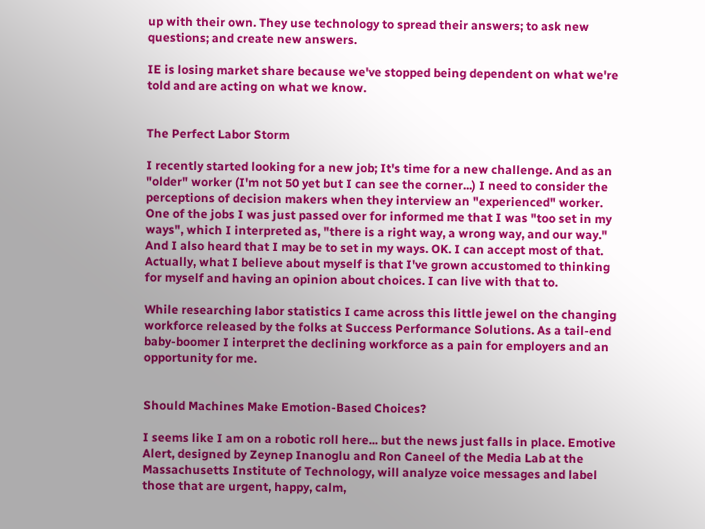up with their own. They use technology to spread their answers; to ask new questions; and create new answers.

IE is losing market share because we've stopped being dependent on what we're told and are acting on what we know.


The Perfect Labor Storm

I recently started looking for a new job; It's time for a new challenge. And as an "older" worker (I'm not 50 yet but I can see the corner...) I need to consider the perceptions of decision makers when they interview an "experienced" worker. One of the jobs I was just passed over for informed me that I was "too set in my ways", which I interpreted as, "there is a right way, a wrong way, and our way." And I also heard that I may be to set in my ways. OK. I can accept most of that. Actually, what I believe about myself is that I've grown accustomed to thinking for myself and having an opinion about choices. I can live with that to.

While researching labor statistics I came across this little jewel on the changing workforce released by the folks at Success Performance Solutions. As a tail-end baby-boomer I interpret the declining workforce as a pain for employers and an opportunity for me.


Should Machines Make Emotion-Based Choices?

I seems like I am on a robotic roll here... but the news just falls in place. Emotive Alert, designed by Zeynep Inanoglu and Ron Caneel of the Media Lab at the Massachusetts Institute of Technology, will analyze voice messages and label those that are urgent, happy, calm,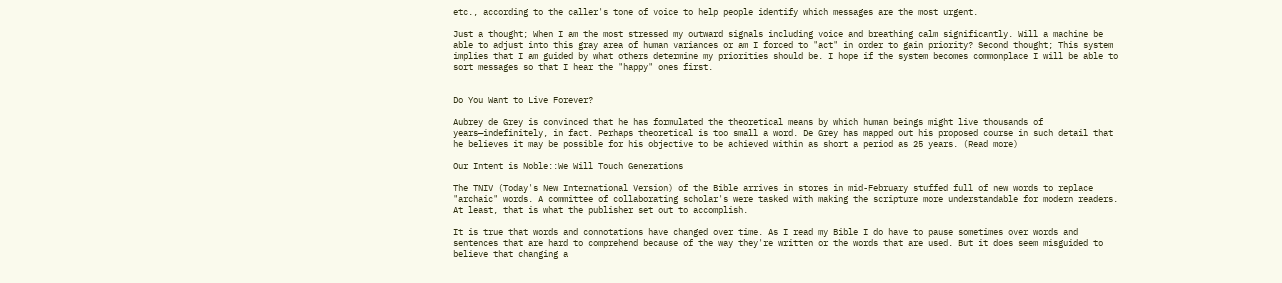etc., according to the caller's tone of voice to help people identify which messages are the most urgent.

Just a thought; When I am the most stressed my outward signals including voice and breathing calm significantly. Will a machine be able to adjust into this gray area of human variances or am I forced to "act" in order to gain priority? Second thought; This system implies that I am guided by what others determine my priorities should be. I hope if the system becomes commonplace I will be able to sort messages so that I hear the "happy" ones first.


Do You Want to Live Forever?

Aubrey de Grey is convinced that he has formulated the theoretical means by which human beings might live thousands of years—indefinitely, in fact. Perhaps theoretical is too small a word. De Grey has mapped out his proposed course in such detail that he believes it may be possible for his objective to be achieved within as short a period as 25 years. (Read more)

Our Intent is Noble::We Will Touch Generations

The TNIV (Today's New International Version) of the Bible arrives in stores in mid-February stuffed full of new words to replace "archaic" words. A committee of collaborating scholar's were tasked with making the scripture more understandable for modern readers. At least, that is what the publisher set out to accomplish.

It is true that words and connotations have changed over time. As I read my Bible I do have to pause sometimes over words and sentences that are hard to comprehend because of the way they're written or the words that are used. But it does seem misguided to believe that changing a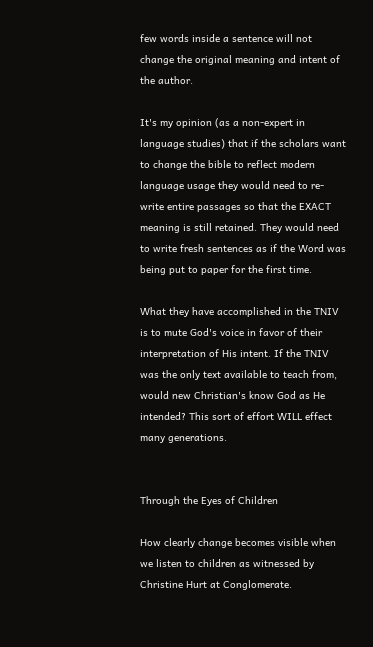few words inside a sentence will not change the original meaning and intent of the author.

It's my opinion (as a non-expert in language studies) that if the scholars want to change the bible to reflect modern language usage they would need to re-write entire passages so that the EXACT meaning is still retained. They would need to write fresh sentences as if the Word was being put to paper for the first time.

What they have accomplished in the TNIV is to mute God's voice in favor of their interpretation of His intent. If the TNIV was the only text available to teach from, would new Christian's know God as He intended? This sort of effort WILL effect many generations.


Through the Eyes of Children

How clearly change becomes visible when we listen to children as witnessed by Christine Hurt at Conglomerate.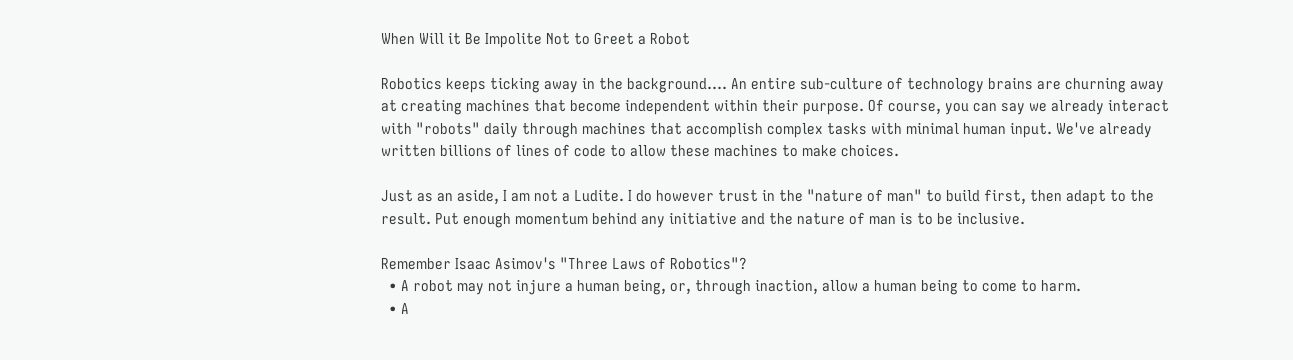When Will it Be Impolite Not to Greet a Robot

Robotics keeps ticking away in the background.... An entire sub-culture of technology brains are churning away at creating machines that become independent within their purpose. Of course, you can say we already interact with "robots" daily through machines that accomplish complex tasks with minimal human input. We've already written billions of lines of code to allow these machines to make choices.

Just as an aside, I am not a Ludite. I do however trust in the "nature of man" to build first, then adapt to the result. Put enough momentum behind any initiative and the nature of man is to be inclusive.

Remember Isaac Asimov's "Three Laws of Robotics"?
  • A robot may not injure a human being, or, through inaction, allow a human being to come to harm.
  • A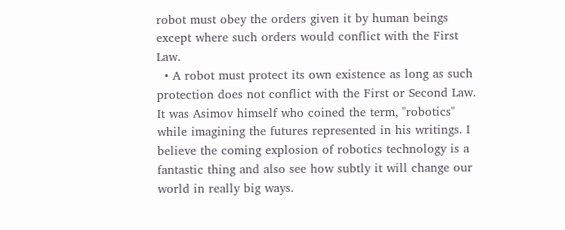robot must obey the orders given it by human beings except where such orders would conflict with the First Law.
  • A robot must protect its own existence as long as such protection does not conflict with the First or Second Law.
It was Asimov himself who coined the term, "robotics" while imagining the futures represented in his writings. I believe the coming explosion of robotics technology is a fantastic thing and also see how subtly it will change our world in really big ways.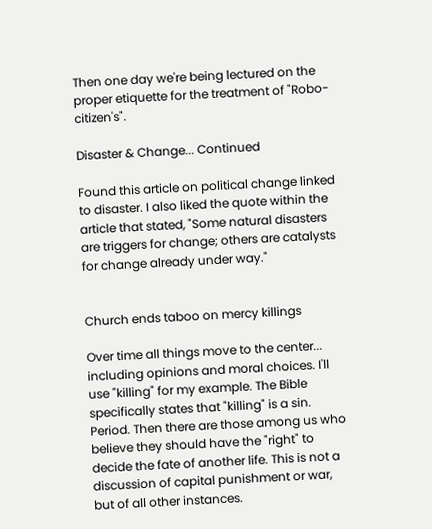Then one day we're being lectured on the proper etiquette for the treatment of "Robo-citizen's".

Disaster & Change... Continued

Found this article on political change linked to disaster. I also liked the quote within the article that stated, "Some natural disasters are triggers for change; others are catalysts for change already under way."


Church ends taboo on mercy killings

Over time all things move to the center... including opinions and moral choices. I'll use "killing" for my example. The Bible specifically states that "killing" is a sin. Period. Then there are those among us who believe they should have the "right" to decide the fate of another life. This is not a discussion of capital punishment or war, but of all other instances.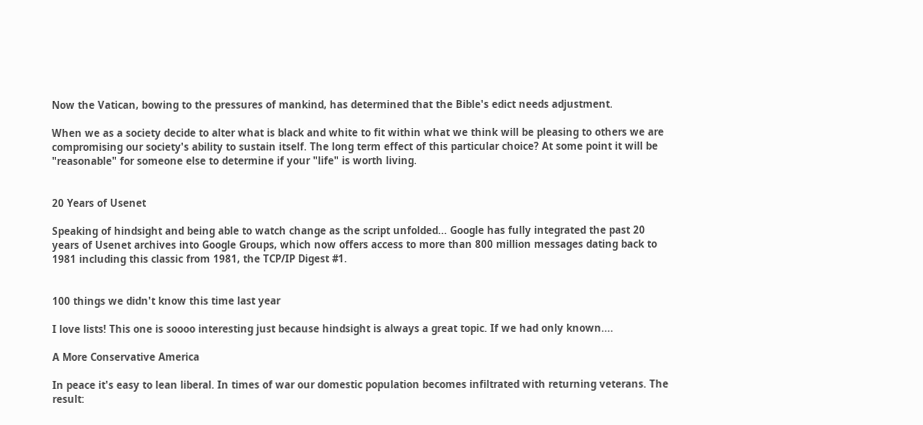Now the Vatican, bowing to the pressures of mankind, has determined that the Bible's edict needs adjustment.

When we as a society decide to alter what is black and white to fit within what we think will be pleasing to others we are compromising our society's ability to sustain itself. The long term effect of this particular choice? At some point it will be "reasonable" for someone else to determine if your "life" is worth living.


20 Years of Usenet

Speaking of hindsight and being able to watch change as the script unfolded... Google has fully integrated the past 20 years of Usenet archives into Google Groups, which now offers access to more than 800 million messages dating back to 1981 including this classic from 1981, the TCP/IP Digest #1.


100 things we didn't know this time last year

I love lists! This one is soooo interesting just because hindsight is always a great topic. If we had only known....

A More Conservative America

In peace it's easy to lean liberal. In times of war our domestic population becomes infiltrated with returning veterans. The result: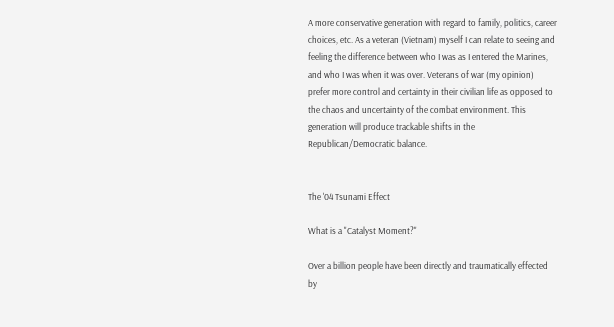A more conservative generation with regard to family, politics, career choices, etc. As a veteran (Vietnam) myself I can relate to seeing and feeling the difference between who I was as I entered the Marines, and who I was when it was over. Veterans of war (my opinion) prefer more control and certainty in their civilian life as opposed to the chaos and uncertainty of the combat environment. This generation will produce trackable shifts in the Republican/Democratic balance.


The '04 Tsunami Effect

What is a "Catalyst Moment?"

Over a billion people have been directly and traumatically effected by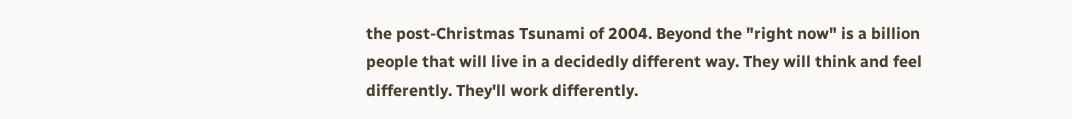the post-Christmas Tsunami of 2004. Beyond the "right now" is a billion people that will live in a decidedly different way. They will think and feel differently. They'll work differently.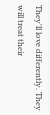They'll love differently. They will treat their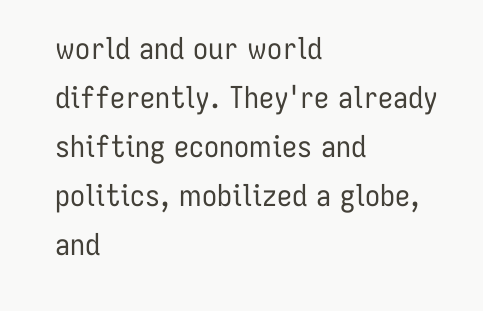world and our world differently. They're already shifting economies and politics, mobilized a globe, and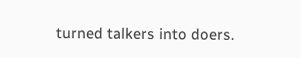turned talkers into doers.